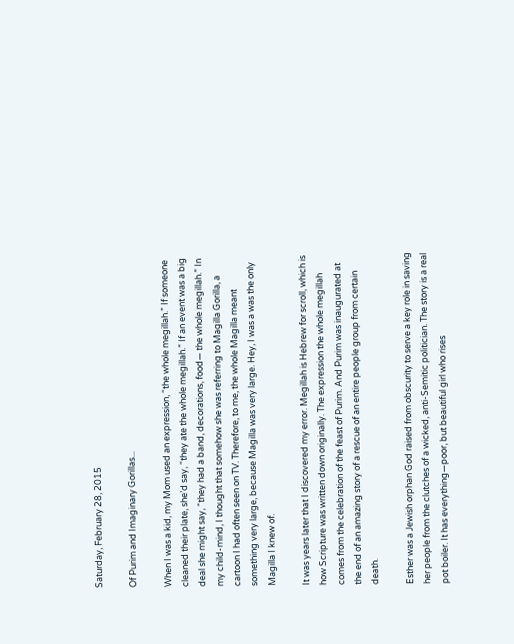Saturday, February 28, 2015

Of Purim and Imaginary Gorillas...

When I was a kid, my Mom used an expression, “the whole megillah.” If someone cleaned their plate, she’d say, “they ate the whole megillah.” If an event was a big deal she might say, “they had a band, decorations, food— the whole megillah.” In my child-mind, I thought that somehow she was referring to Magilla Gorilla, a cartoon I had often seen on TV. Therefore, to me, the whole Magilla meant something very large, because Magilla was very large. Hey, I was a was the only Magilla I knew of.

It was years later that I discovered my error. Megillah is Hebrew for scroll, which is how Scripture was written down originally. The expression the whole megillah comes from the celebration of the feast of Purim. And Purim was inaugurated at the end of an amazing story of a rescue of an entire people group from certain death.

Esther was a Jewish orphan God raised from obscurity to serve a key role in saving her people from the clutches of a wicked, anti-Semitic politician. The story is a real pot boiler. It has everything—poor, but beautiful girl who rises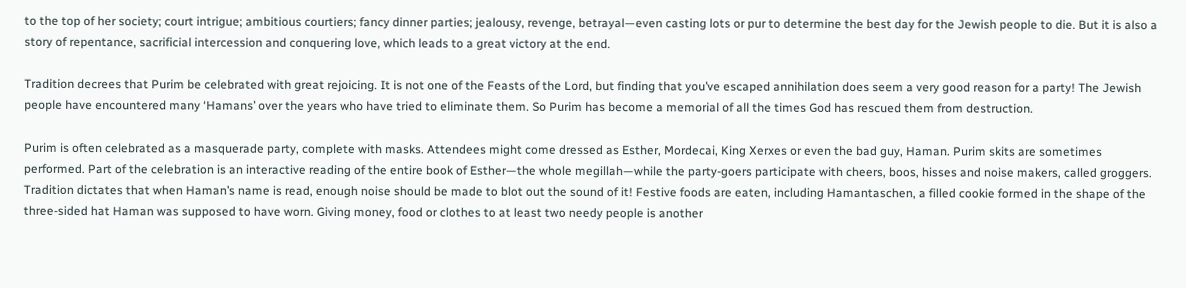to the top of her society; court intrigue; ambitious courtiers; fancy dinner parties; jealousy, revenge, betrayal—even casting lots or pur to determine the best day for the Jewish people to die. But it is also a story of repentance, sacrificial intercession and conquering love, which leads to a great victory at the end.

Tradition decrees that Purim be celebrated with great rejoicing. It is not one of the Feasts of the Lord, but finding that you’ve escaped annihilation does seem a very good reason for a party! The Jewish people have encountered many ‘Hamans’ over the years who have tried to eliminate them. So Purim has become a memorial of all the times God has rescued them from destruction.

Purim is often celebrated as a masquerade party, complete with masks. Attendees might come dressed as Esther, Mordecai, King Xerxes or even the bad guy, Haman. Purim skits are sometimes performed. Part of the celebration is an interactive reading of the entire book of Esther—the whole megillah—while the party-goers participate with cheers, boos, hisses and noise makers, called groggers. Tradition dictates that when Haman’s name is read, enough noise should be made to blot out the sound of it! Festive foods are eaten, including Hamantaschen, a filled cookie formed in the shape of the three-sided hat Haman was supposed to have worn. Giving money, food or clothes to at least two needy people is another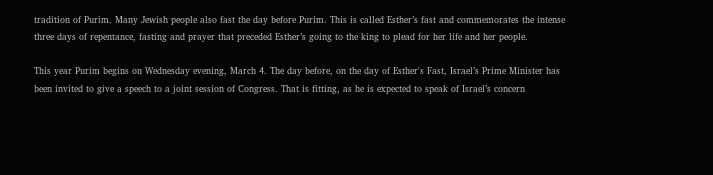tradition of Purim. Many Jewish people also fast the day before Purim. This is called Esther’s fast and commemorates the intense three days of repentance, fasting and prayer that preceded Esther’s going to the king to plead for her life and her people.

This year Purim begins on Wednesday evening, March 4. The day before, on the day of Esther's Fast, Israel’s Prime Minister has been invited to give a speech to a joint session of Congress. That is fitting, as he is expected to speak of Israel’s concern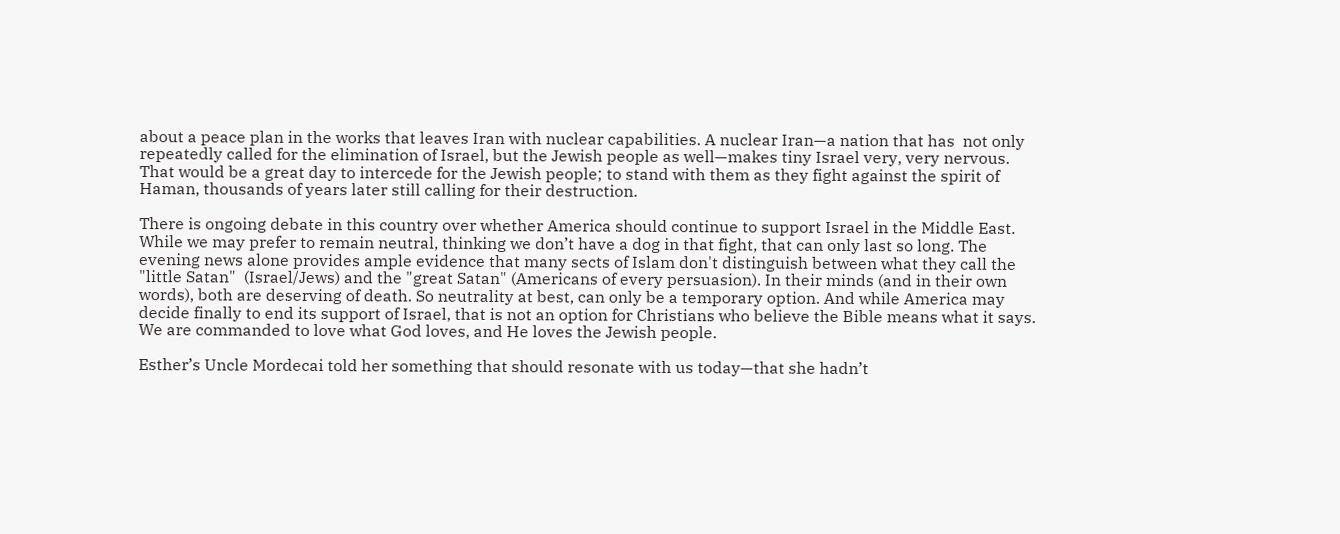about a peace plan in the works that leaves Iran with nuclear capabilities. A nuclear Iran—a nation that has  not only repeatedly called for the elimination of Israel, but the Jewish people as well—makes tiny Israel very, very nervous. That would be a great day to intercede for the Jewish people; to stand with them as they fight against the spirit of Haman, thousands of years later still calling for their destruction.

There is ongoing debate in this country over whether America should continue to support Israel in the Middle East. While we may prefer to remain neutral, thinking we don’t have a dog in that fight, that can only last so long. The evening news alone provides ample evidence that many sects of Islam don't distinguish between what they call the "little Satan"  (Israel/Jews) and the "great Satan" (Americans of every persuasion). In their minds (and in their own words), both are deserving of death. So neutrality at best, can only be a temporary option. And while America may decide finally to end its support of Israel, that is not an option for Christians who believe the Bible means what it says. We are commanded to love what God loves, and He loves the Jewish people.

Esther’s Uncle Mordecai told her something that should resonate with us today—that she hadn’t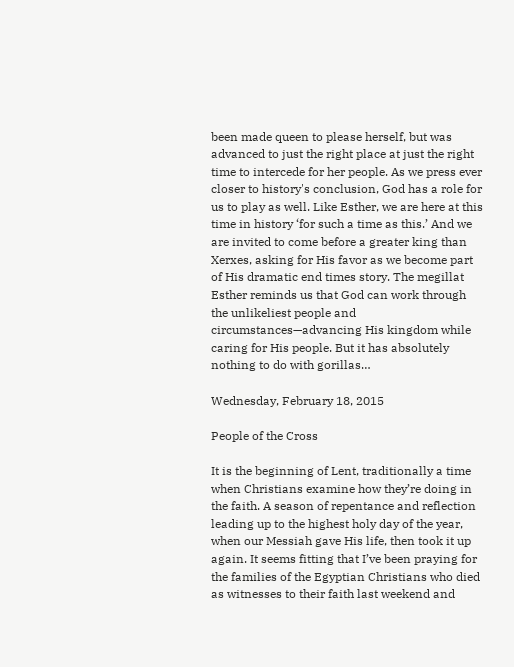been made queen to please herself, but was advanced to just the right place at just the right time to intercede for her people. As we press ever closer to history's conclusion, God has a role for us to play as well. Like Esther, we are here at this time in history ‘for such a time as this.’ And we are invited to come before a greater king than Xerxes, asking for His favor as we become part of His dramatic end times story. The megillat Esther reminds us that God can work through the unlikeliest people and circumstances—advancing His kingdom while caring for His people. But it has absolutely nothing to do with gorillas…

Wednesday, February 18, 2015

People of the Cross

It is the beginning of Lent, traditionally a time when Christians examine how they’re doing in the faith. A season of repentance and reflection leading up to the highest holy day of the year, when our Messiah gave His life, then took it up again. It seems fitting that I’ve been praying for the families of the Egyptian Christians who died as witnesses to their faith last weekend and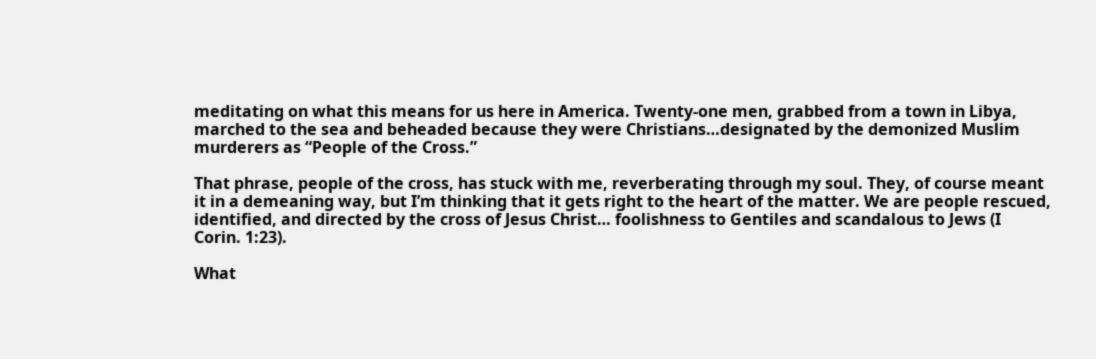meditating on what this means for us here in America. Twenty-one men, grabbed from a town in Libya, marched to the sea and beheaded because they were Christians…designated by the demonized Muslim murderers as “People of the Cross.”

That phrase, people of the cross, has stuck with me, reverberating through my soul. They, of course meant it in a demeaning way, but I’m thinking that it gets right to the heart of the matter. We are people rescued, identified, and directed by the cross of Jesus Christ… foolishness to Gentiles and scandalous to Jews (I Corin. 1:23).

What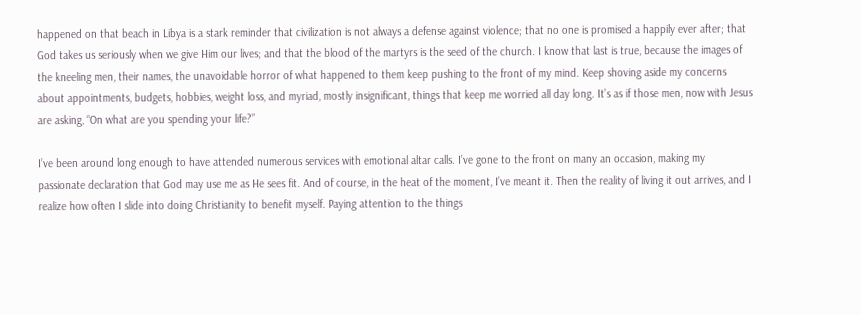happened on that beach in Libya is a stark reminder that civilization is not always a defense against violence; that no one is promised a happily ever after; that God takes us seriously when we give Him our lives; and that the blood of the martyrs is the seed of the church. I know that last is true, because the images of the kneeling men, their names, the unavoidable horror of what happened to them keep pushing to the front of my mind. Keep shoving aside my concerns about appointments, budgets, hobbies, weight loss, and myriad, mostly insignificant, things that keep me worried all day long. It’s as if those men, now with Jesus are asking, “On what are you spending your life?”

I’ve been around long enough to have attended numerous services with emotional altar calls. I’ve gone to the front on many an occasion, making my passionate declaration that God may use me as He sees fit. And of course, in the heat of the moment, I’ve meant it. Then the reality of living it out arrives, and I realize how often I slide into doing Christianity to benefit myself. Paying attention to the things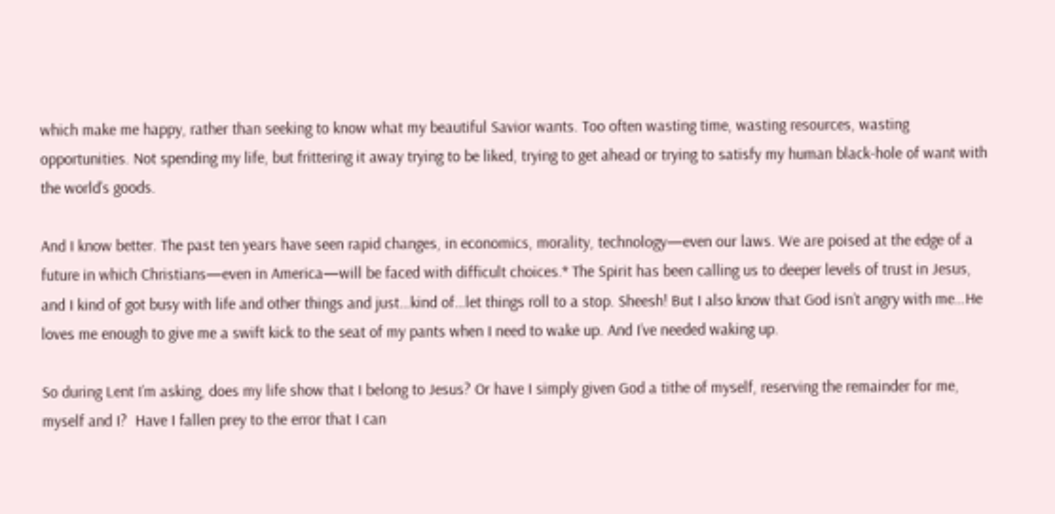which make me happy, rather than seeking to know what my beautiful Savior wants. Too often wasting time, wasting resources, wasting opportunities. Not spending my life, but frittering it away trying to be liked, trying to get ahead or trying to satisfy my human black-hole of want with the world’s goods.

And I know better. The past ten years have seen rapid changes, in economics, morality, technology—even our laws. We are poised at the edge of a future in which Christians—even in America—will be faced with difficult choices.* The Spirit has been calling us to deeper levels of trust in Jesus, and I kind of got busy with life and other things and just…kind of…let things roll to a stop. Sheesh! But I also know that God isn’t angry with me…He loves me enough to give me a swift kick to the seat of my pants when I need to wake up. And I’ve needed waking up.

So during Lent I’m asking, does my life show that I belong to Jesus? Or have I simply given God a tithe of myself, reserving the remainder for me, myself and I?  Have I fallen prey to the error that I can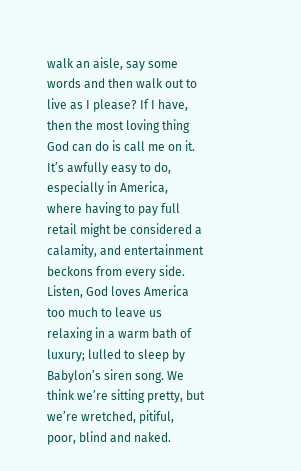walk an aisle, say some words and then walk out to live as I please? If I have, then the most loving thing God can do is call me on it. It’s awfully easy to do, especially in America, where having to pay full retail might be considered a calamity, and entertainment beckons from every side. Listen, God loves America too much to leave us relaxing in a warm bath of luxury; lulled to sleep by Babylon’s siren song. We think we’re sitting pretty, but we’re wretched, pitiful, poor, blind and naked.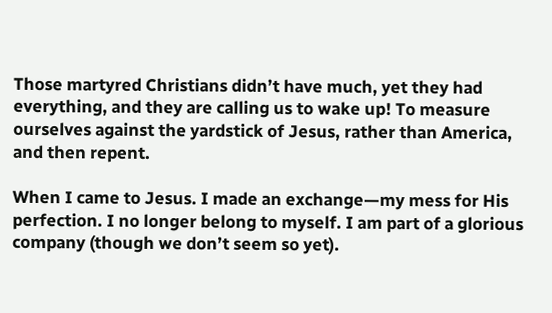Those martyred Christians didn’t have much, yet they had everything, and they are calling us to wake up! To measure ourselves against the yardstick of Jesus, rather than America, and then repent.

When I came to Jesus. I made an exchange—my mess for His perfection. I no longer belong to myself. I am part of a glorious company (though we don’t seem so yet).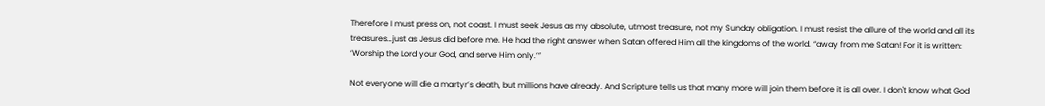Therefore I must press on, not coast. I must seek Jesus as my absolute, utmost treasure, not my Sunday obligation. I must resist the allure of the world and all its treasures…just as Jesus did before me. He had the right answer when Satan offered Him all the kingdoms of the world. “away from me Satan! For it is written: ‘Worship the Lord your God, and serve Him only.’”

Not everyone will die a martyr’s death, but millions have already. And Scripture tells us that many more will join them before it is all over. I don't know what God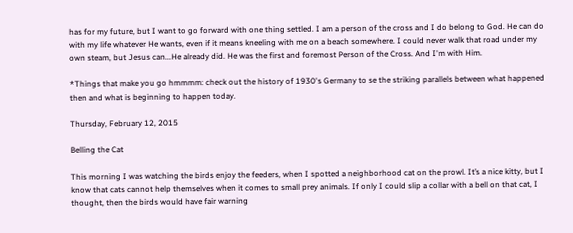has for my future, but I want to go forward with one thing settled. I am a person of the cross and I do belong to God. He can do with my life whatever He wants, even if it means kneeling with me on a beach somewhere. I could never walk that road under my own steam, but Jesus can...He already did. He was the first and foremost Person of the Cross. And I'm with Him.

*Things that make you go hmmmm: check out the history of 1930's Germany to se the striking parallels between what happened then and what is beginning to happen today.

Thursday, February 12, 2015

Belling the Cat

This morning I was watching the birds enjoy the feeders, when I spotted a neighborhood cat on the prowl. It’s a nice kitty, but I know that cats cannot help themselves when it comes to small prey animals. If only I could slip a collar with a bell on that cat, I thought, then the birds would have fair warning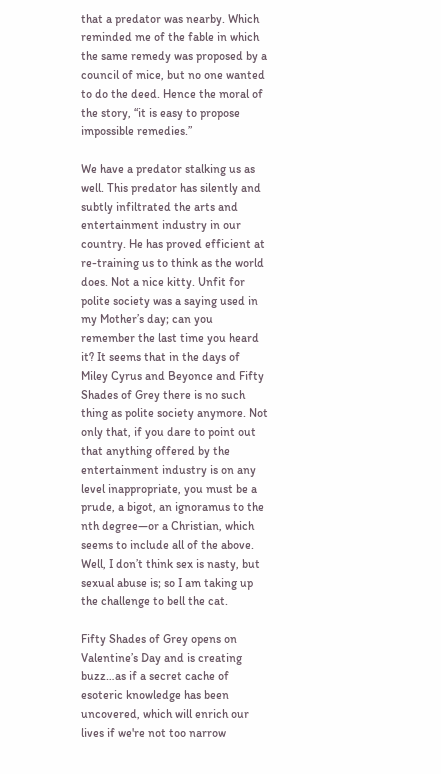that a predator was nearby. Which reminded me of the fable in which the same remedy was proposed by a council of mice, but no one wanted to do the deed. Hence the moral of the story, “it is easy to propose impossible remedies.”

We have a predator stalking us as well. This predator has silently and subtly infiltrated the arts and entertainment industry in our country. He has proved efficient at re-training us to think as the world does. Not a nice kitty. Unfit for polite society was a saying used in my Mother’s day; can you remember the last time you heard it? It seems that in the days of Miley Cyrus and Beyonce and Fifty Shades of Grey there is no such thing as polite society anymore. Not only that, if you dare to point out that anything offered by the entertainment industry is on any level inappropriate, you must be a prude, a bigot, an ignoramus to the nth degree—or a Christian, which seems to include all of the above. Well, I don’t think sex is nasty, but sexual abuse is; so I am taking up the challenge to bell the cat.

Fifty Shades of Grey opens on Valentine’s Day and is creating buzz…as if a secret cache of esoteric knowledge has been uncovered, which will enrich our lives if we're not too narrow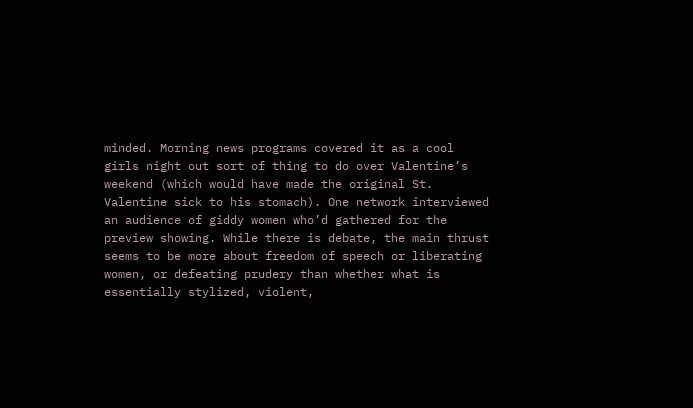minded. Morning news programs covered it as a cool girls night out sort of thing to do over Valentine’s weekend (which would have made the original St. Valentine sick to his stomach). One network interviewed an audience of giddy women who’d gathered for the preview showing. While there is debate, the main thrust seems to be more about freedom of speech or liberating women, or defeating prudery than whether what is essentially stylized, violent,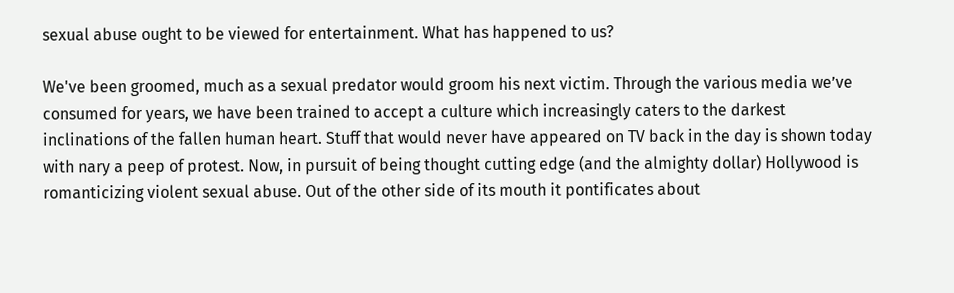sexual abuse ought to be viewed for entertainment. What has happened to us?

We've been groomed, much as a sexual predator would groom his next victim. Through the various media we’ve consumed for years, we have been trained to accept a culture which increasingly caters to the darkest inclinations of the fallen human heart. Stuff that would never have appeared on TV back in the day is shown today with nary a peep of protest. Now, in pursuit of being thought cutting edge (and the almighty dollar) Hollywood is romanticizing violent sexual abuse. Out of the other side of its mouth it pontificates about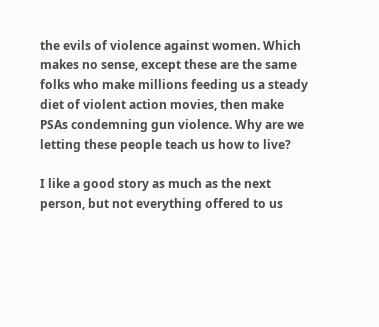the evils of violence against women. Which makes no sense, except these are the same folks who make millions feeding us a steady diet of violent action movies, then make PSAs condemning gun violence. Why are we letting these people teach us how to live?

I like a good story as much as the next person, but not everything offered to us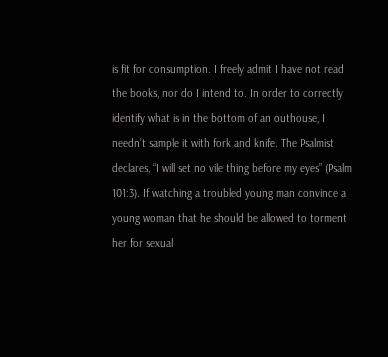is fit for consumption. I freely admit I have not read the books, nor do I intend to. In order to correctly identify what is in the bottom of an outhouse, I needn’t sample it with fork and knife. The Psalmist declares, “I will set no vile thing before my eyes” (Psalm 101:3). If watching a troubled young man convince a young woman that he should be allowed to torment her for sexual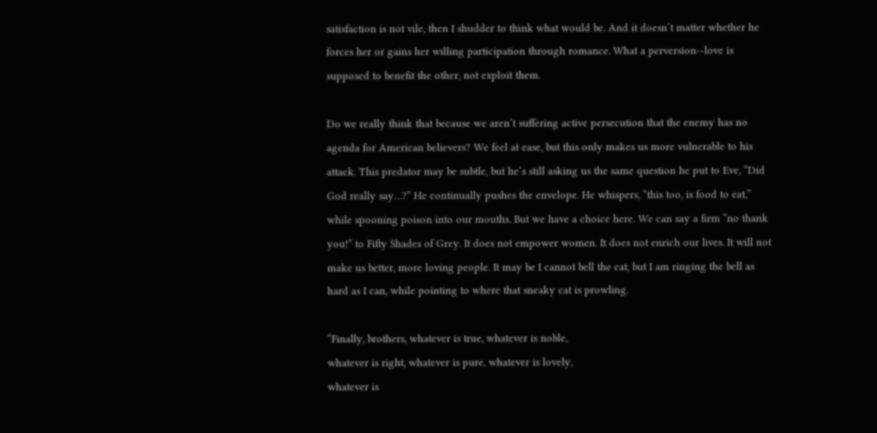satisfaction is not vile, then I shudder to think what would be. And it doesn’t matter whether he forces her or gains her willing participation through romance. What a perversion--love is supposed to benefit the other, not exploit them.

Do we really think that because we aren’t suffering active persecution that the enemy has no agenda for American believers? We feel at ease, but this only makes us more vulnerable to his attack. This predator may be subtle, but he’s still asking us the same question he put to Eve, “Did God really say…?” He continually pushes the envelope. He whispers, “this too, is food to eat,” while spooning poison into our mouths. But we have a choice here. We can say a firm “no thank you!” to Fifty Shades of Grey. It does not empower women. It does not enrich our lives. It will not make us better, more loving people. It may be I cannot bell the cat, but I am ringing the bell as hard as I can, while pointing to where that sneaky cat is prowling.

“Finally, brothers, whatever is true, whatever is noble,
whatever is right, whatever is pure, whatever is lovely,
whatever is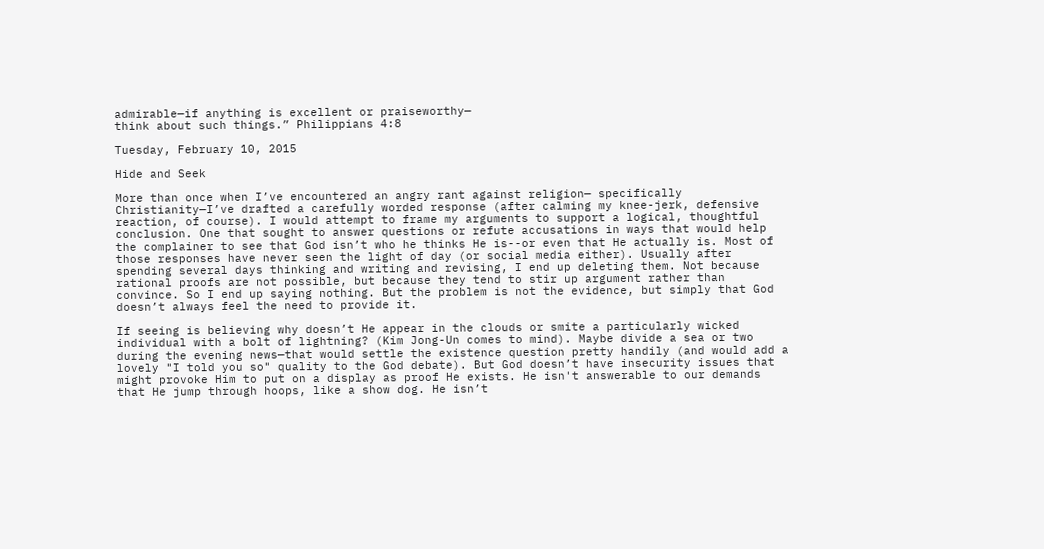admirable—if anything is excellent or praiseworthy—
think about such things.” Philippians 4:8

Tuesday, February 10, 2015

Hide and Seek

More than once when I’ve encountered an angry rant against religion— specifically Christianity—I’ve drafted a carefully worded response (after calming my knee-jerk, defensive reaction, of course). I would attempt to frame my arguments to support a logical, thoughtful conclusion. One that sought to answer questions or refute accusations in ways that would help the complainer to see that God isn’t who he thinks He is--or even that He actually is. Most of those responses have never seen the light of day (or social media either). Usually after spending several days thinking and writing and revising, I end up deleting them. Not because rational proofs are not possible, but because they tend to stir up argument rather than convince. So I end up saying nothing. But the problem is not the evidence, but simply that God doesn’t always feel the need to provide it.

If seeing is believing why doesn’t He appear in the clouds or smite a particularly wicked individual with a bolt of lightning? (Kim Jong-Un comes to mind). Maybe divide a sea or two during the evening news—that would settle the existence question pretty handily (and would add a lovely "I told you so" quality to the God debate). But God doesn’t have insecurity issues that might provoke Him to put on a display as proof He exists. He isn't answerable to our demands that He jump through hoops, like a show dog. He isn’t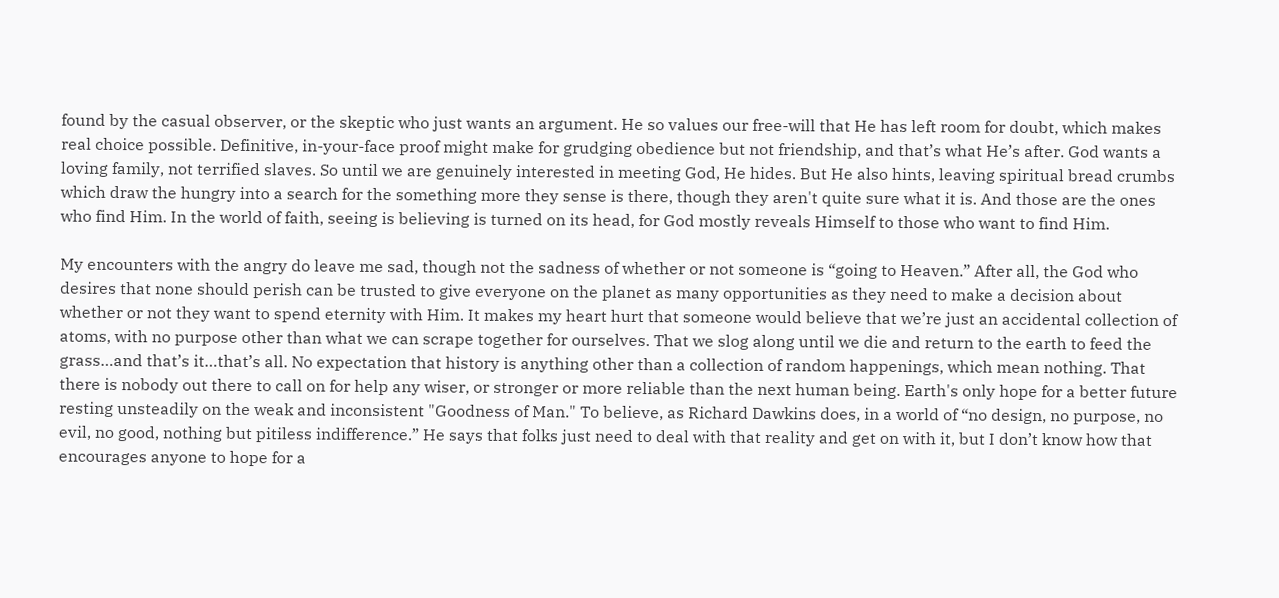found by the casual observer, or the skeptic who just wants an argument. He so values our free-will that He has left room for doubt, which makes real choice possible. Definitive, in-your-face proof might make for grudging obedience but not friendship, and that’s what He’s after. God wants a loving family, not terrified slaves. So until we are genuinely interested in meeting God, He hides. But He also hints, leaving spiritual bread crumbs which draw the hungry into a search for the something more they sense is there, though they aren't quite sure what it is. And those are the ones who find Him. In the world of faith, seeing is believing is turned on its head, for God mostly reveals Himself to those who want to find Him.

My encounters with the angry do leave me sad, though not the sadness of whether or not someone is “going to Heaven.” After all, the God who desires that none should perish can be trusted to give everyone on the planet as many opportunities as they need to make a decision about whether or not they want to spend eternity with Him. It makes my heart hurt that someone would believe that we’re just an accidental collection of atoms, with no purpose other than what we can scrape together for ourselves. That we slog along until we die and return to the earth to feed the grass…and that’s it…that’s all. No expectation that history is anything other than a collection of random happenings, which mean nothing. That there is nobody out there to call on for help any wiser, or stronger or more reliable than the next human being. Earth's only hope for a better future resting unsteadily on the weak and inconsistent "Goodness of Man." To believe, as Richard Dawkins does, in a world of “no design, no purpose, no evil, no good, nothing but pitiless indifference.” He says that folks just need to deal with that reality and get on with it, but I don’t know how that encourages anyone to hope for a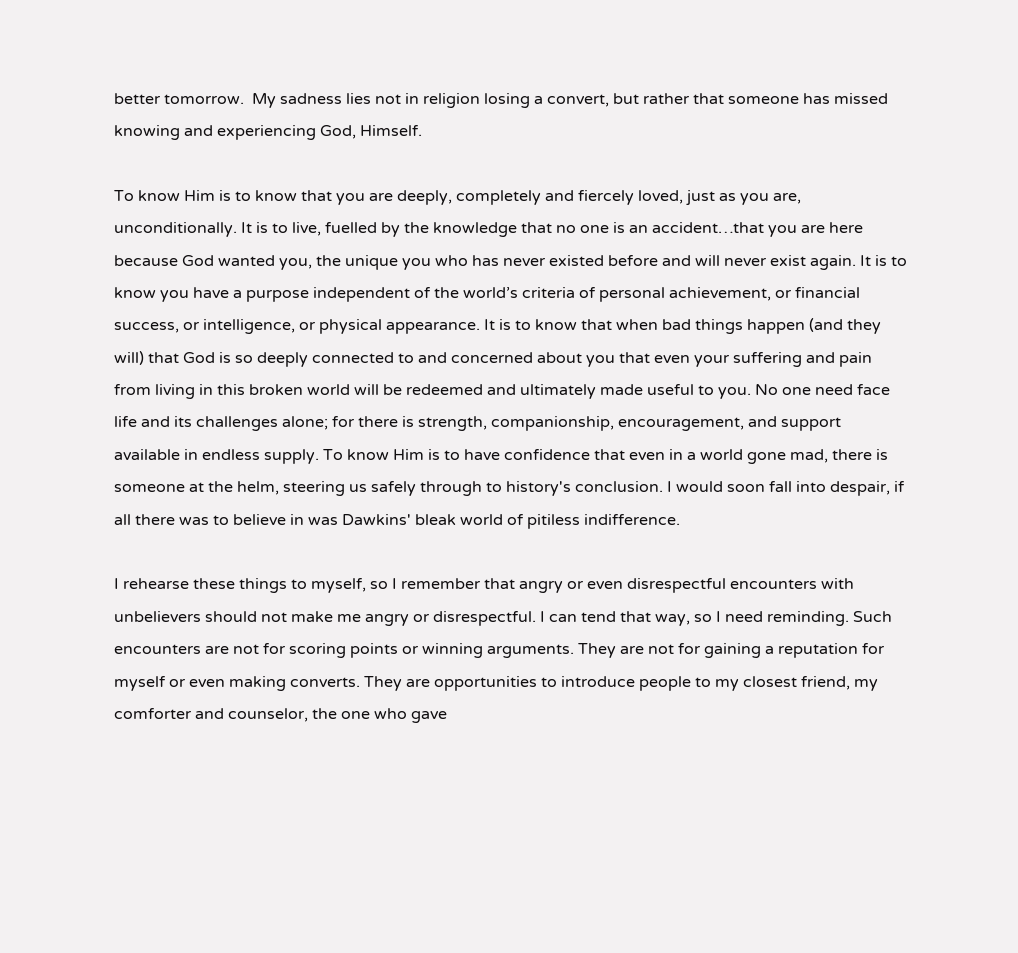better tomorrow.  My sadness lies not in religion losing a convert, but rather that someone has missed knowing and experiencing God, Himself.

To know Him is to know that you are deeply, completely and fiercely loved, just as you are, unconditionally. It is to live, fuelled by the knowledge that no one is an accident…that you are here because God wanted you, the unique you who has never existed before and will never exist again. It is to know you have a purpose independent of the world’s criteria of personal achievement, or financial success, or intelligence, or physical appearance. It is to know that when bad things happen (and they will) that God is so deeply connected to and concerned about you that even your suffering and pain from living in this broken world will be redeemed and ultimately made useful to you. No one need face life and its challenges alone; for there is strength, companionship, encouragement, and support available in endless supply. To know Him is to have confidence that even in a world gone mad, there is someone at the helm, steering us safely through to history's conclusion. I would soon fall into despair, if all there was to believe in was Dawkins' bleak world of pitiless indifference.

I rehearse these things to myself, so I remember that angry or even disrespectful encounters with unbelievers should not make me angry or disrespectful. I can tend that way, so I need reminding. Such encounters are not for scoring points or winning arguments. They are not for gaining a reputation for myself or even making converts. They are opportunities to introduce people to my closest friend, my comforter and counselor, the one who gave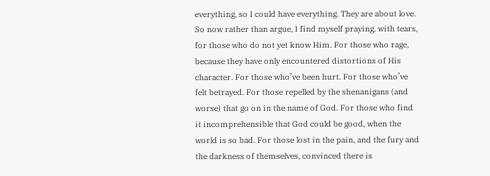everything, so I could have everything. They are about love. So now rather than argue, I find myself praying, with tears, for those who do not yet know Him. For those who rage, because they have only encountered distortions of His character. For those who’ve been hurt. For those who’ve felt betrayed. For those repelled by the shenanigans (and worse) that go on in the name of God. For those who find it incomprehensible that God could be good, when the world is so bad. For those lost in the pain, and the fury and the darkness of themselves, convinced there is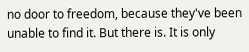no door to freedom, because they've been unable to find it. But there is. It is only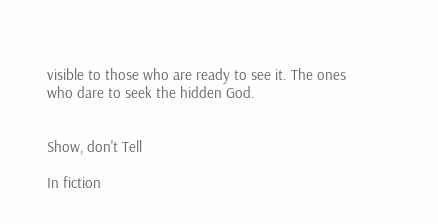visible to those who are ready to see it. The ones who dare to seek the hidden God.


Show, don't Tell

In fiction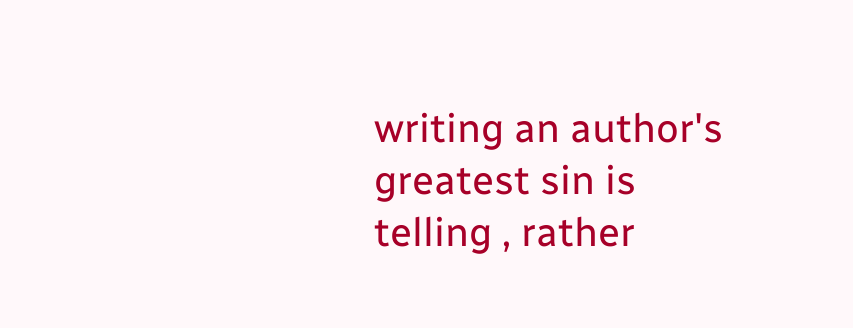writing an author's greatest sin is  telling , rather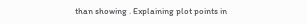than showing . Explaining plot points in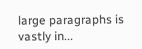large paragraphs is vastly in...